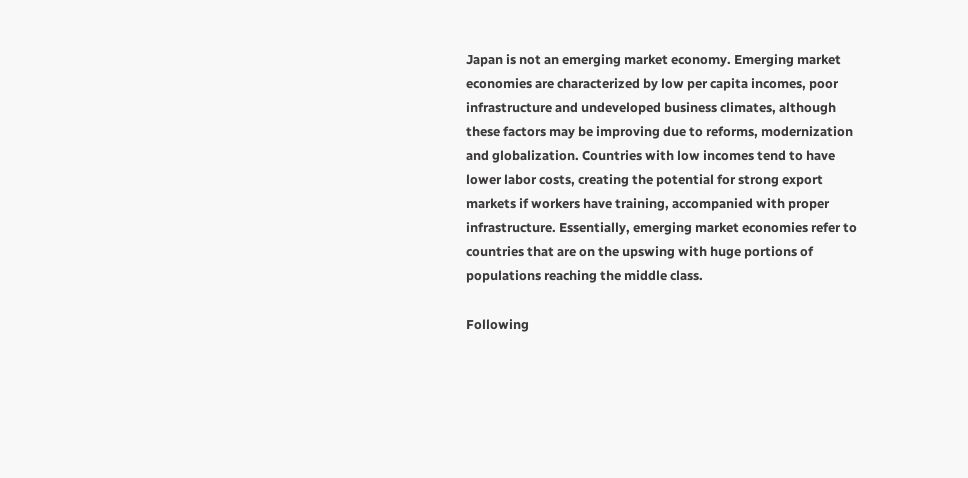Japan is not an emerging market economy. Emerging market economies are characterized by low per capita incomes, poor infrastructure and undeveloped business climates, although these factors may be improving due to reforms, modernization and globalization. Countries with low incomes tend to have lower labor costs, creating the potential for strong export markets if workers have training, accompanied with proper infrastructure. Essentially, emerging market economies refer to countries that are on the upswing with huge portions of populations reaching the middle class.

Following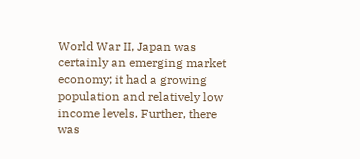World War II, Japan was certainly an emerging market economy; it had a growing population and relatively low income levels. Further, there was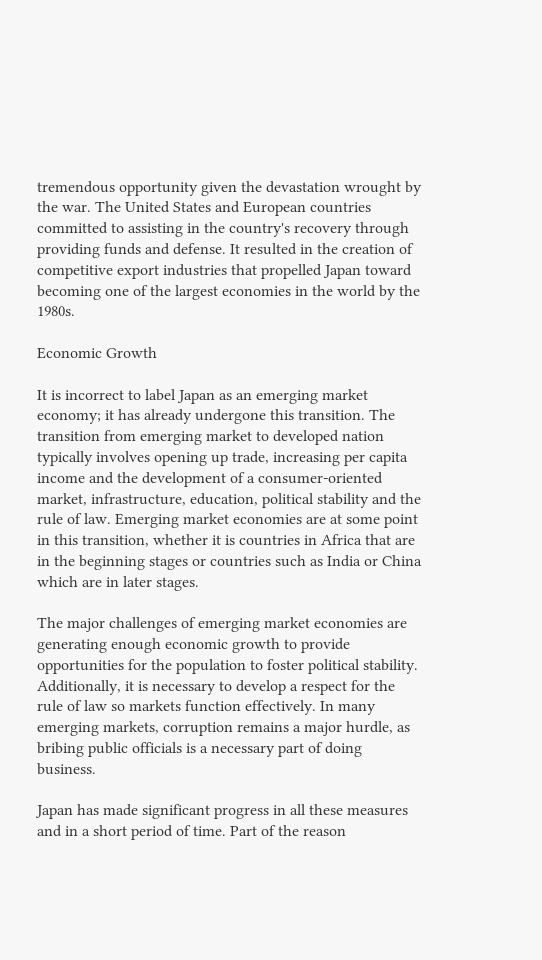tremendous opportunity given the devastation wrought by the war. The United States and European countries committed to assisting in the country's recovery through providing funds and defense. It resulted in the creation of competitive export industries that propelled Japan toward becoming one of the largest economies in the world by the 1980s.

Economic Growth

It is incorrect to label Japan as an emerging market economy; it has already undergone this transition. The transition from emerging market to developed nation typically involves opening up trade, increasing per capita income and the development of a consumer-oriented market, infrastructure, education, political stability and the rule of law. Emerging market economies are at some point in this transition, whether it is countries in Africa that are in the beginning stages or countries such as India or China which are in later stages.

The major challenges of emerging market economies are generating enough economic growth to provide opportunities for the population to foster political stability. Additionally, it is necessary to develop a respect for the rule of law so markets function effectively. In many emerging markets, corruption remains a major hurdle, as bribing public officials is a necessary part of doing business.

Japan has made significant progress in all these measures and in a short period of time. Part of the reason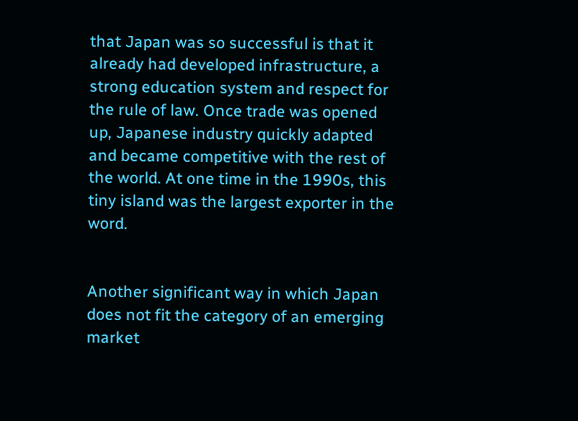that Japan was so successful is that it already had developed infrastructure, a strong education system and respect for the rule of law. Once trade was opened up, Japanese industry quickly adapted and became competitive with the rest of the world. At one time in the 1990s, this tiny island was the largest exporter in the word.


Another significant way in which Japan does not fit the category of an emerging market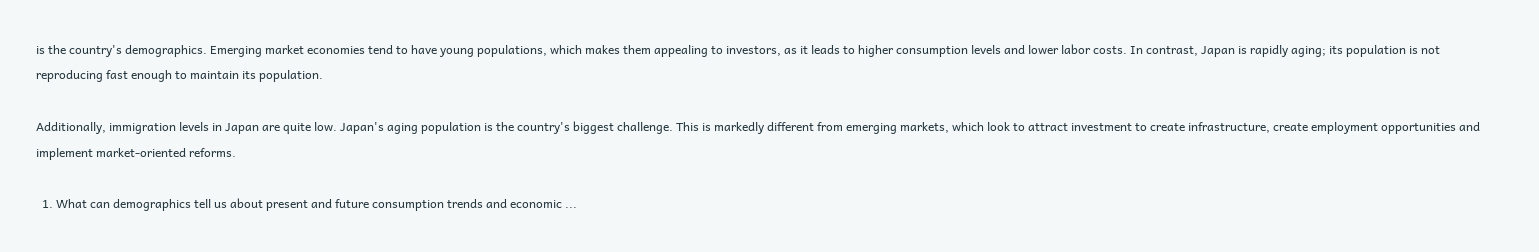is the country's demographics. Emerging market economies tend to have young populations, which makes them appealing to investors, as it leads to higher consumption levels and lower labor costs. In contrast, Japan is rapidly aging; its population is not reproducing fast enough to maintain its population.

Additionally, immigration levels in Japan are quite low. Japan's aging population is the country's biggest challenge. This is markedly different from emerging markets, which look to attract investment to create infrastructure, create employment opportunities and implement market-oriented reforms.

  1. What can demographics tell us about present and future consumption trends and economic ...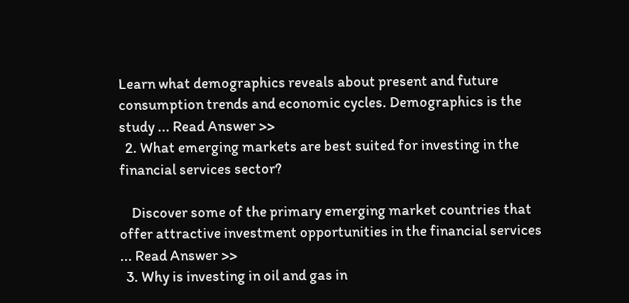Learn what demographics reveals about present and future consumption trends and economic cycles. Demographics is the study ... Read Answer >>
  2. What emerging markets are best suited for investing in the financial services sector?

    Discover some of the primary emerging market countries that offer attractive investment opportunities in the financial services ... Read Answer >>
  3. Why is investing in oil and gas in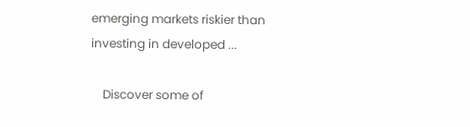emerging markets riskier than investing in developed ...

    Discover some of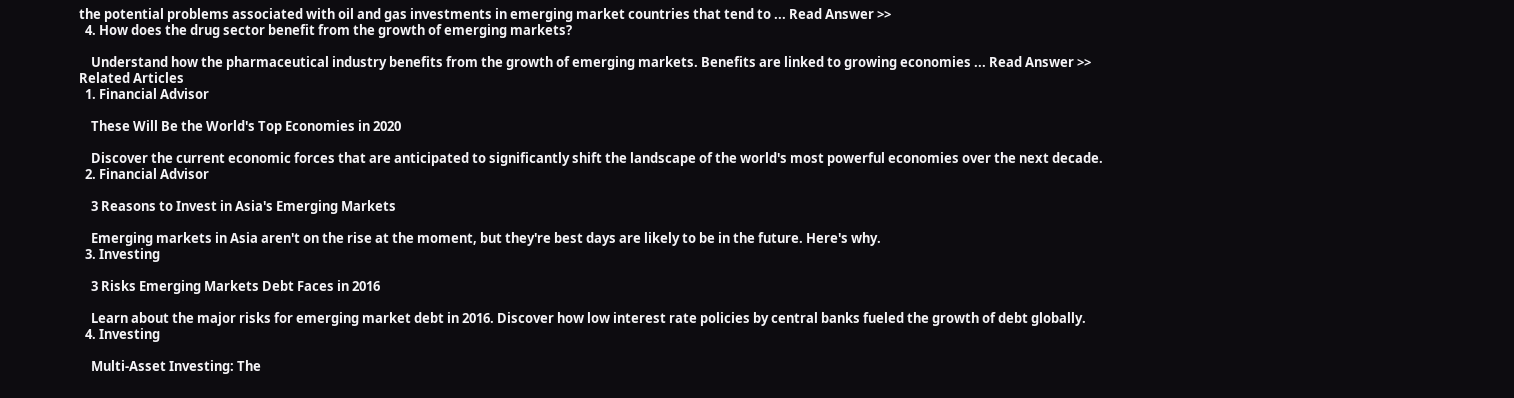the potential problems associated with oil and gas investments in emerging market countries that tend to ... Read Answer >>
  4. How does the drug sector benefit from the growth of emerging markets?

    Understand how the pharmaceutical industry benefits from the growth of emerging markets. Benefits are linked to growing economies ... Read Answer >>
Related Articles
  1. Financial Advisor

    These Will Be the World's Top Economies in 2020

    Discover the current economic forces that are anticipated to significantly shift the landscape of the world's most powerful economies over the next decade.
  2. Financial Advisor

    3 Reasons to Invest in Asia's Emerging Markets

    Emerging markets in Asia aren't on the rise at the moment, but they're best days are likely to be in the future. Here's why.
  3. Investing

    3 Risks Emerging Markets Debt Faces in 2016

    Learn about the major risks for emerging market debt in 2016. Discover how low interest rate policies by central banks fueled the growth of debt globally.
  4. Investing

    Multi-Asset Investing: The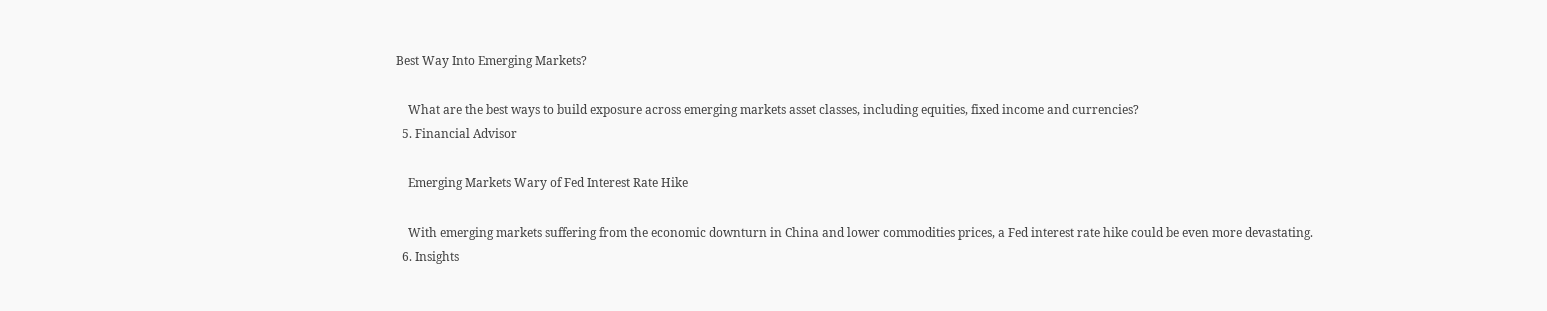Best Way Into Emerging Markets?

    What are the best ways to build exposure across emerging markets asset classes, including equities, fixed income and currencies?
  5. Financial Advisor

    Emerging Markets Wary of Fed Interest Rate Hike

    With emerging markets suffering from the economic downturn in China and lower commodities prices, a Fed interest rate hike could be even more devastating.
  6. Insights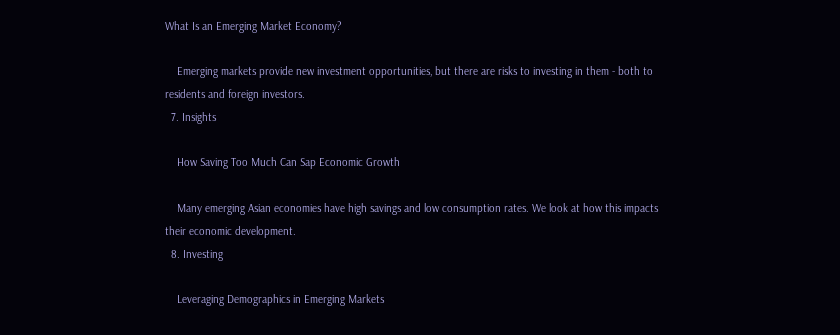What Is an Emerging Market Economy?

    Emerging markets provide new investment opportunities, but there are risks to investing in them - both to residents and foreign investors.
  7. Insights

    How Saving Too Much Can Sap Economic Growth

    Many emerging Asian economies have high savings and low consumption rates. We look at how this impacts their economic development.
  8. Investing

    Leveraging Demographics in Emerging Markets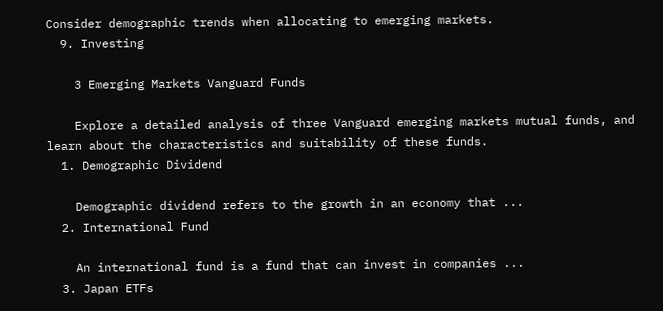Consider demographic trends when allocating to emerging markets.
  9. Investing

    3 Emerging Markets Vanguard Funds

    Explore a detailed analysis of three Vanguard emerging markets mutual funds, and learn about the characteristics and suitability of these funds.
  1. Demographic Dividend

    Demographic dividend refers to the growth in an economy that ...
  2. International Fund

    An international fund is a fund that can invest in companies ...
  3. Japan ETFs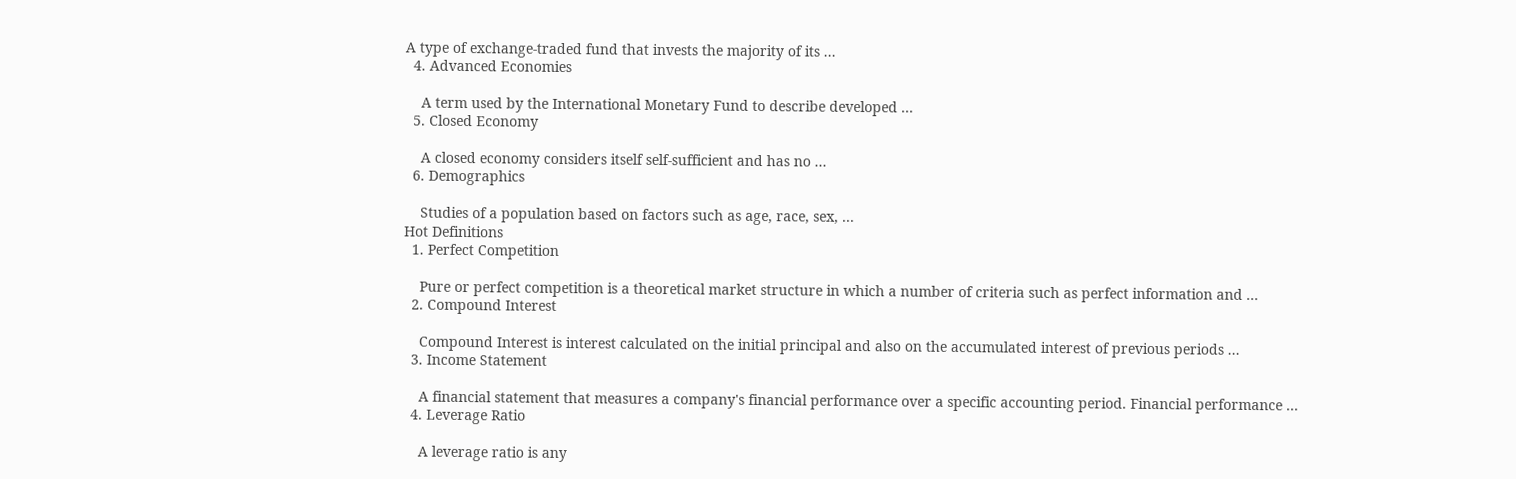A type of exchange-traded fund that invests the majority of its ...
  4. Advanced Economies

    A term used by the International Monetary Fund to describe developed ...
  5. Closed Economy

    A closed economy considers itself self-sufficient and has no ...
  6. Demographics

    Studies of a population based on factors such as age, race, sex, ...
Hot Definitions
  1. Perfect Competition

    Pure or perfect competition is a theoretical market structure in which a number of criteria such as perfect information and ...
  2. Compound Interest

    Compound Interest is interest calculated on the initial principal and also on the accumulated interest of previous periods ...
  3. Income Statement

    A financial statement that measures a company's financial performance over a specific accounting period. Financial performance ...
  4. Leverage Ratio

    A leverage ratio is any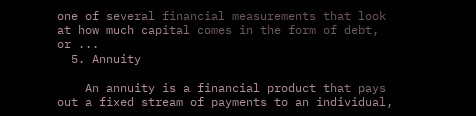one of several financial measurements that look at how much capital comes in the form of debt, or ...
  5. Annuity

    An annuity is a financial product that pays out a fixed stream of payments to an individual,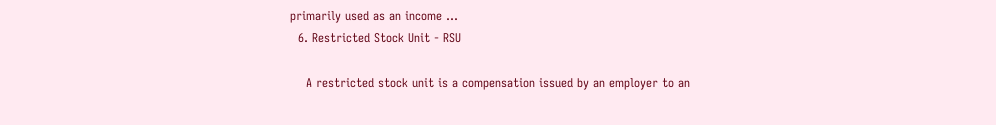primarily used as an income ...
  6. Restricted Stock Unit - RSU

    A restricted stock unit is a compensation issued by an employer to an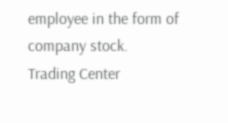employee in the form of company stock.
Trading Center